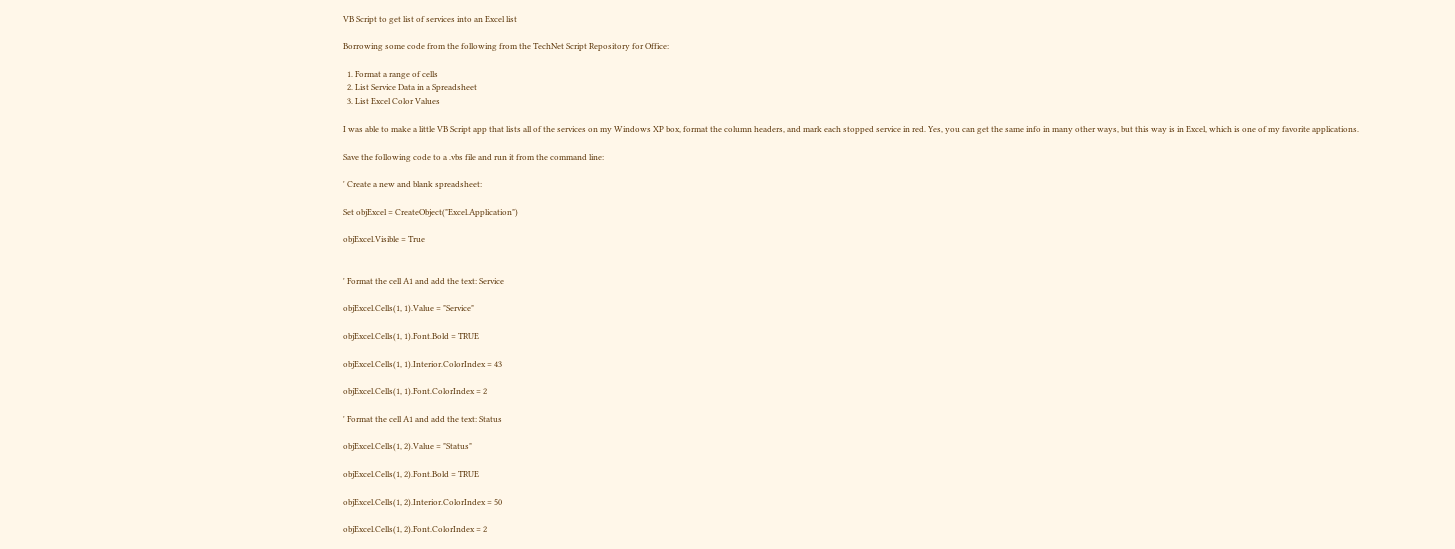VB Script to get list of services into an Excel list

Borrowing some code from the following from the TechNet Script Repository for Office:

  1. Format a range of cells
  2. List Service Data in a Spreadsheet
  3. List Excel Color Values

I was able to make a little VB Script app that lists all of the services on my Windows XP box, format the column headers, and mark each stopped service in red. Yes, you can get the same info in many other ways, but this way is in Excel, which is one of my favorite applications.

Save the following code to a .vbs file and run it from the command line:

' Create a new and blank spreadsheet:

Set objExcel = CreateObject("Excel.Application")

objExcel.Visible = True


' Format the cell A1 and add the text: Service

objExcel.Cells(1, 1).Value = "Service"

objExcel.Cells(1, 1).Font.Bold = TRUE

objExcel.Cells(1, 1).Interior.ColorIndex = 43

objExcel.Cells(1, 1).Font.ColorIndex = 2

' Format the cell A1 and add the text: Status

objExcel.Cells(1, 2).Value = "Status"

objExcel.Cells(1, 2).Font.Bold = TRUE

objExcel.Cells(1, 2).Interior.ColorIndex = 50

objExcel.Cells(1, 2).Font.ColorIndex = 2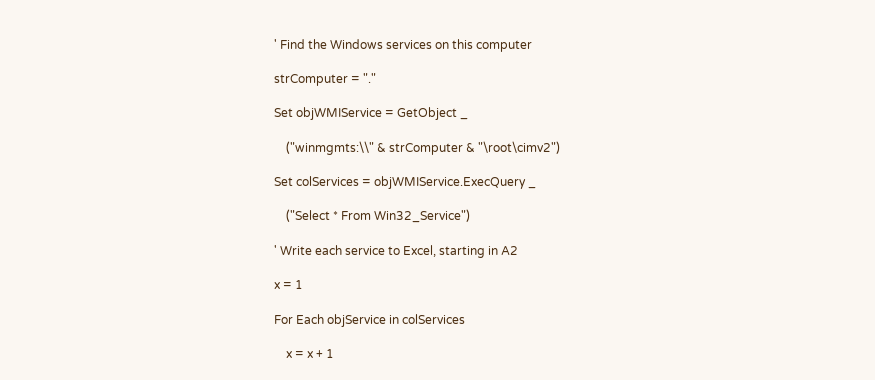' Find the Windows services on this computer

strComputer = "."

Set objWMIService = GetObject _

    ("winmgmts:\\" & strComputer & "\root\cimv2")

Set colServices = objWMIService.ExecQuery _

    ("Select * From Win32_Service")

' Write each service to Excel, starting in A2

x = 1

For Each objService in colServices

    x = x + 1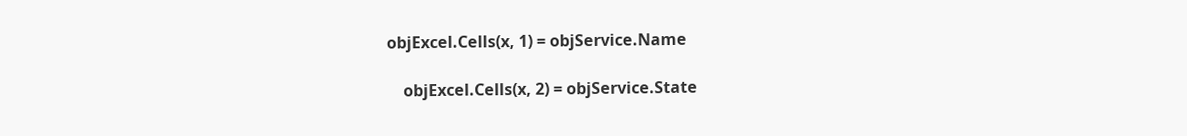objExcel.Cells(x, 1) = objService.Name

    objExcel.Cells(x, 2) = objService.State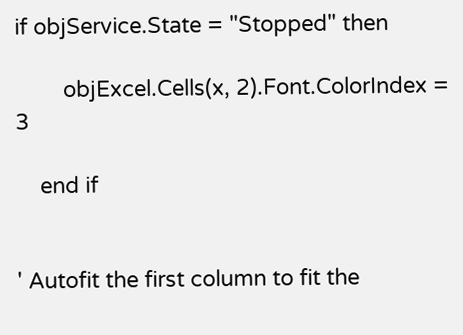if objService.State = "Stopped" then

        objExcel.Cells(x, 2).Font.ColorIndex = 3

    end if


' Autofit the first column to fit the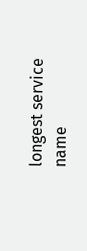longest service name